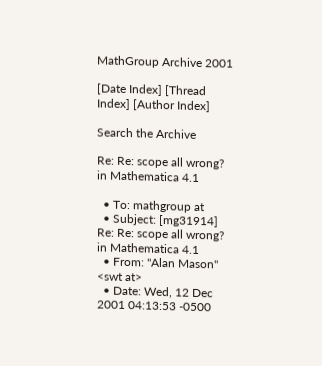MathGroup Archive 2001

[Date Index] [Thread Index] [Author Index]

Search the Archive

Re: Re: scope all wrong? in Mathematica 4.1

  • To: mathgroup at
  • Subject: [mg31914] Re: Re: scope all wrong? in Mathematica 4.1
  • From: "Alan Mason" <swt at>
  • Date: Wed, 12 Dec 2001 04:13:53 -0500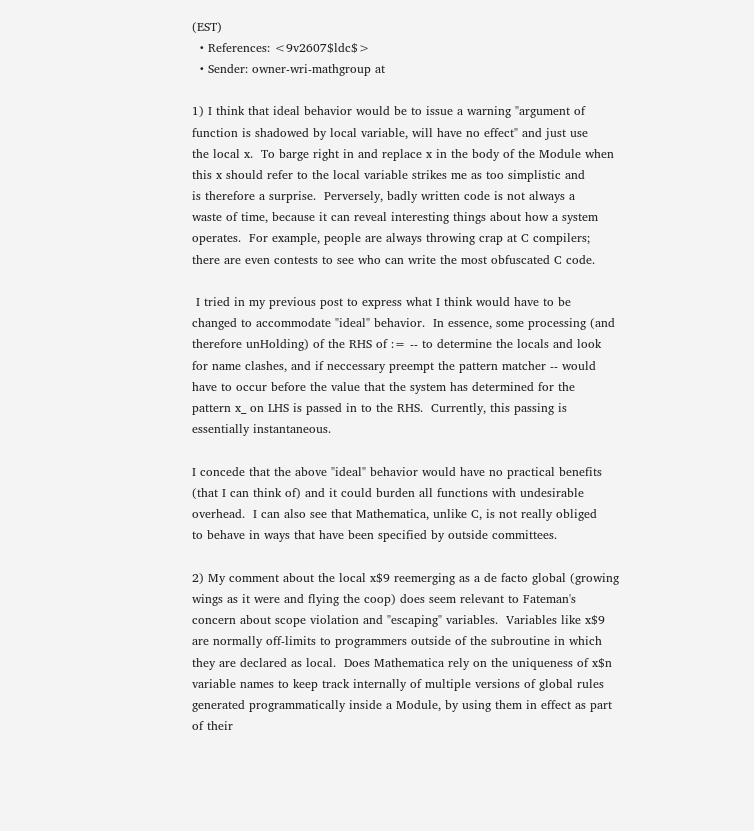(EST)
  • References: <9v2607$ldc$>
  • Sender: owner-wri-mathgroup at

1) I think that ideal behavior would be to issue a warning "argument of
function is shadowed by local variable, will have no effect" and just use
the local x.  To barge right in and replace x in the body of the Module when
this x should refer to the local variable strikes me as too simplistic and
is therefore a surprise.  Perversely, badly written code is not always a
waste of time, because it can reveal interesting things about how a system
operates.  For example, people are always throwing crap at C compilers;
there are even contests to see who can write the most obfuscated C code.

 I tried in my previous post to express what I think would have to be
changed to accommodate "ideal" behavior.  In essence, some processing (and
therefore unHolding) of the RHS of := -- to determine the locals and look
for name clashes, and if neccessary preempt the pattern matcher -- would
have to occur before the value that the system has determined for the
pattern x_ on LHS is passed in to the RHS.  Currently, this passing is
essentially instantaneous.

I concede that the above "ideal" behavior would have no practical benefits
(that I can think of) and it could burden all functions with undesirable
overhead.  I can also see that Mathematica, unlike C, is not really obliged
to behave in ways that have been specified by outside committees.

2) My comment about the local x$9 reemerging as a de facto global (growing
wings as it were and flying the coop) does seem relevant to Fateman's
concern about scope violation and "escaping" variables.  Variables like x$9
are normally off-limits to programmers outside of the subroutine in which
they are declared as local.  Does Mathematica rely on the uniqueness of x$n
variable names to keep track internally of multiple versions of global rules
generated programmatically inside a Module, by using them in effect as part
of their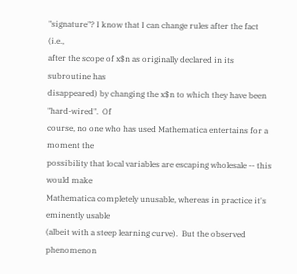"signature"? I know that I can change rules after the fact (i.e.,
after the scope of x$n as originally declared in its subroutine has
disappeared) by changing the x$n to which they have been "hard-wired".  Of
course, no one who has used Mathematica entertains for a moment the
possibility that local variables are escaping wholesale -- this would make
Mathematica completely unusable, whereas in practice it's eminently usable
(albeit with a steep learning curve).  But the observed phenomenon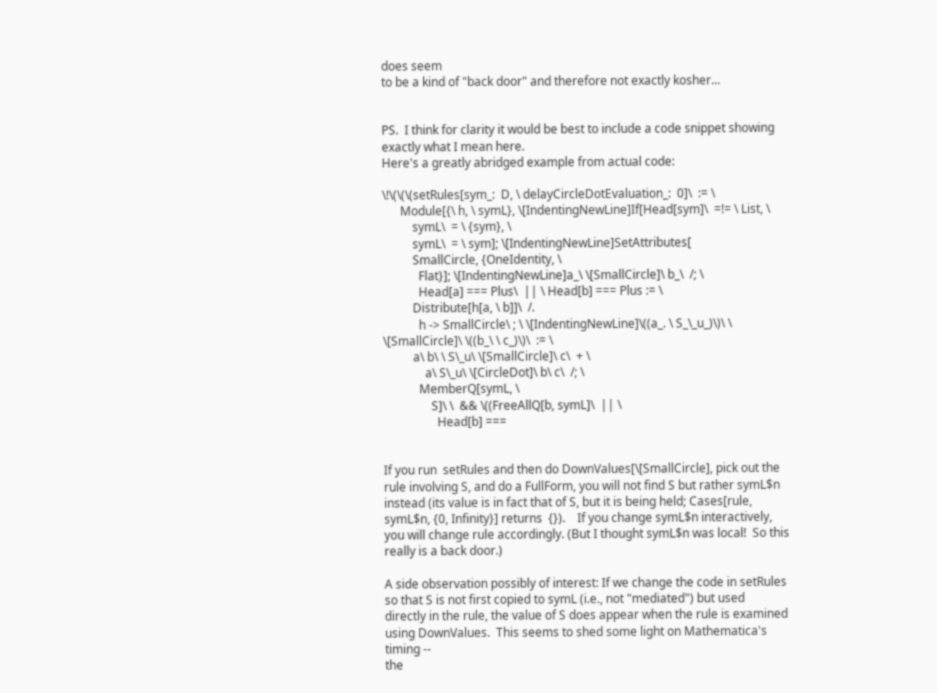does seem
to be a kind of "back door" and therefore not exactly kosher...


PS.  I think for clarity it would be best to include a code snippet showing
exactly what I mean here.
Here's a greatly abridged example from actual code:

\!\(\(\(setRules[sym_:  D, \ delayCircleDotEvaluation_:  0]\  := \
      Module[{\ h, \ symL}, \[IndentingNewLine]If[Head[sym]\  =!= \ List, \
          symL\  = \ {sym}, \
          symL\  = \ sym]; \[IndentingNewLine]SetAttributes[
          SmallCircle, {OneIdentity, \
            Flat}]; \[IndentingNewLine]a_\ \[SmallCircle]\ b_\  /; \
            Head[a] === Plus\  || \ Head[b] === Plus := \
          Distribute[h[a, \ b]]\  /.
            h -> SmallCircle\ ; \ \[IndentingNewLine]\((a_. \ S_\_u_)\)\ \
\[SmallCircle]\ \((b_\ \ c_)\)\  := \
          a\ b\ \ S\_u\ \[SmallCircle]\ c\  + \
              a\ S\_u\ \[CircleDot]\ b\ c\  /; \
            MemberQ[symL, \
                S]\ \  && \((FreeAllQ[b, symL]\  || \
                  Head[b] ===


If you run  setRules and then do DownValues[\[SmallCircle], pick out the
rule involving S, and do a FullForm, you will not find S but rather symL$n
instead (its value is in fact that of S, but it is being held; Cases[rule,
symL$n, {0, Infinity}] returns  {}).    If you change symL$n interactively,
you will change rule accordingly. (But I thought symL$n was local!  So this
really is a back door.)

A side observation possibly of interest: If we change the code in setRules
so that S is not first copied to symL (i.e., not "mediated") but used
directly in the rule, the value of S does appear when the rule is examined
using DownValues.  This seems to shed some light on Mathematica's timing --
the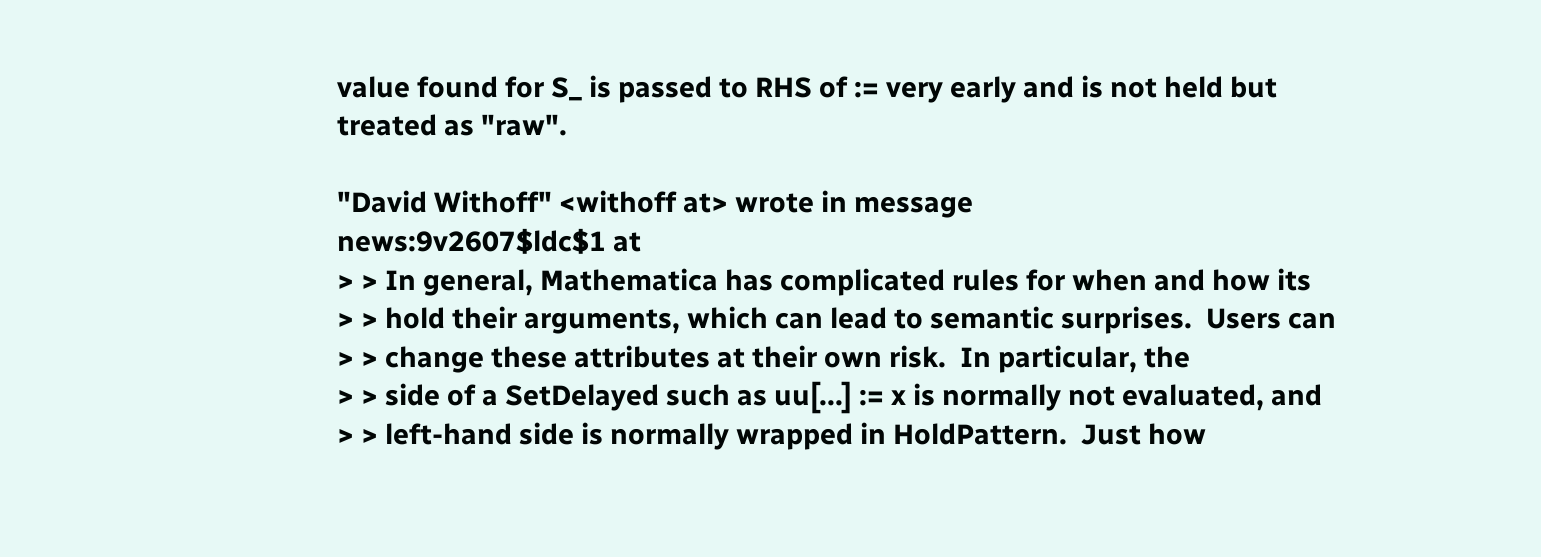value found for S_ is passed to RHS of := very early and is not held but
treated as "raw".

"David Withoff" <withoff at> wrote in message
news:9v2607$ldc$1 at
> > In general, Mathematica has complicated rules for when and how its
> > hold their arguments, which can lead to semantic surprises.  Users can
> > change these attributes at their own risk.  In particular, the
> > side of a SetDelayed such as uu[...] := x is normally not evaluated, and
> > left-hand side is normally wrapped in HoldPattern.  Just how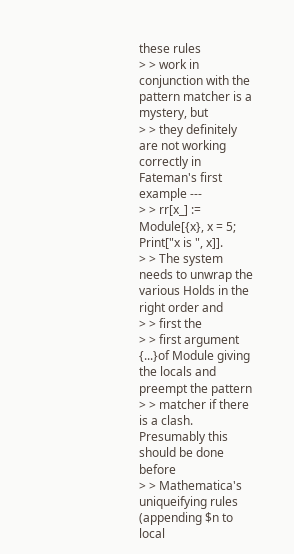these rules
> > work in conjunction with the pattern matcher is a mystery, but
> > they definitely are not working correctly in Fateman's first example ---
> > rr[x_] := Module[{x}, x = 5; Print["x is ", x]].
> > The system needs to unwrap the various Holds in the right order and
> > first the
> > first argument {...}of Module giving the locals and preempt the pattern
> > matcher if there is a clash.  Presumably this should be done before
> > Mathematica's uniqueifying rules (appending $n to local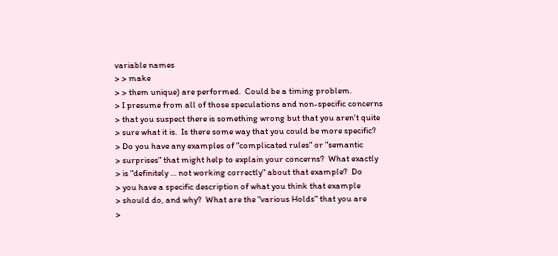variable names
> > make
> > them unique) are performed.  Could be a timing problem.
> I presume from all of those speculations and non-specific concerns
> that you suspect there is something wrong but that you aren't quite
> sure what it is.  Is there some way that you could be more specific?
> Do you have any examples of "complicated rules" or "semantic
> surprises" that might help to explain your concerns?  What exactly
> is "definitely ... not working correctly" about that example?  Do
> you have a specific description of what you think that example
> should do, and why?  What are the "various Holds" that you are
>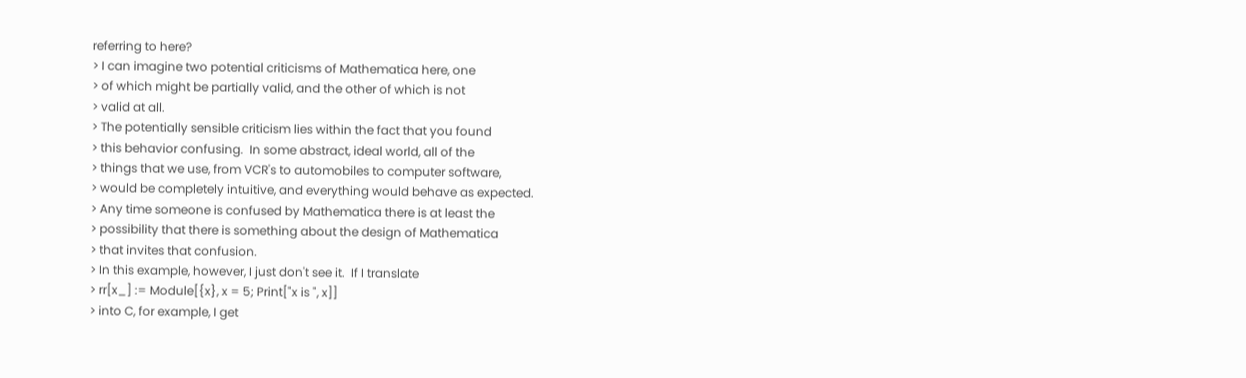referring to here?
> I can imagine two potential criticisms of Mathematica here, one
> of which might be partially valid, and the other of which is not
> valid at all.
> The potentially sensible criticism lies within the fact that you found
> this behavior confusing.  In some abstract, ideal world, all of the
> things that we use, from VCR's to automobiles to computer software,
> would be completely intuitive, and everything would behave as expected.
> Any time someone is confused by Mathematica there is at least the
> possibility that there is something about the design of Mathematica
> that invites that confusion.
> In this example, however, I just don't see it.  If I translate
> rr[x_] := Module[{x}, x = 5; Print["x is ", x]]
> into C, for example, I get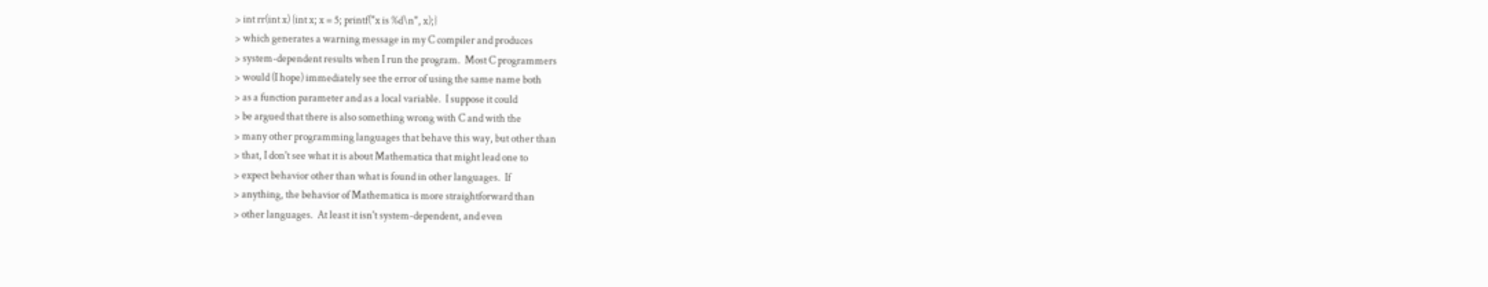> int rr(int x) {int x; x = 5; printf("x is %d\n", x);}
> which generates a warning message in my C compiler and produces
> system-dependent results when I run the program.  Most C programmers
> would (I hope) immediately see the error of using the same name both
> as a function parameter and as a local variable.  I suppose it could
> be argued that there is also something wrong with C and with the
> many other programming languages that behave this way, but other than
> that, I don't see what it is about Mathematica that might lead one to
> expect behavior other than what is found in other languages.  If
> anything, the behavior of Mathematica is more straightforward than
> other languages.  At least it isn't system-dependent, and even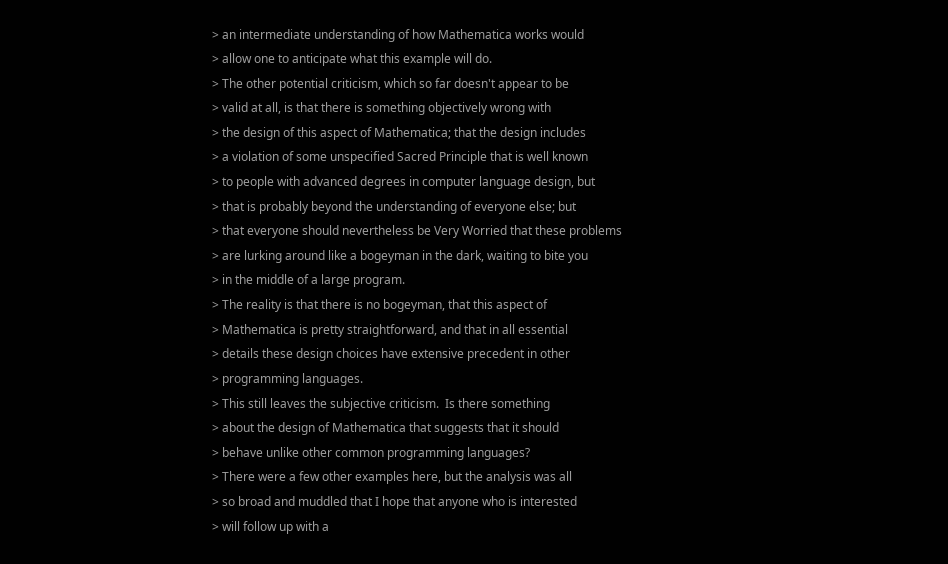> an intermediate understanding of how Mathematica works would
> allow one to anticipate what this example will do.
> The other potential criticism, which so far doesn't appear to be
> valid at all, is that there is something objectively wrong with
> the design of this aspect of Mathematica; that the design includes
> a violation of some unspecified Sacred Principle that is well known
> to people with advanced degrees in computer language design, but
> that is probably beyond the understanding of everyone else; but
> that everyone should nevertheless be Very Worried that these problems
> are lurking around like a bogeyman in the dark, waiting to bite you
> in the middle of a large program.
> The reality is that there is no bogeyman, that this aspect of
> Mathematica is pretty straightforward, and that in all essential
> details these design choices have extensive precedent in other
> programming languages.
> This still leaves the subjective criticism.  Is there something
> about the design of Mathematica that suggests that it should
> behave unlike other common programming languages?
> There were a few other examples here, but the analysis was all
> so broad and muddled that I hope that anyone who is interested
> will follow up with a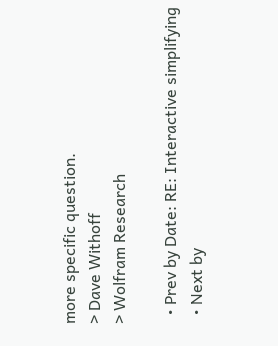more specific question.
> Dave Withoff
> Wolfram Research

  • Prev by Date: RE: Interactive simplifying
  • Next by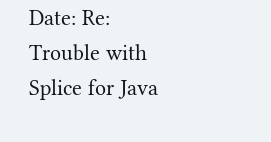Date: Re: Trouble with Splice for Java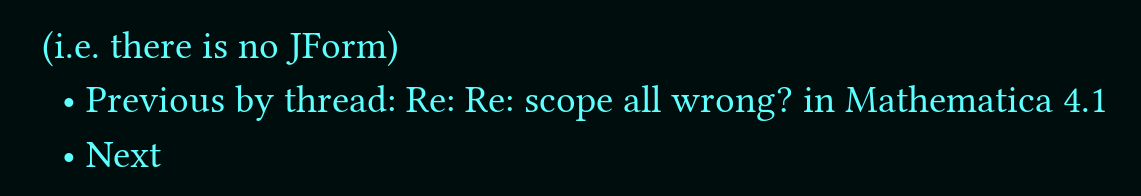(i.e. there is no JForm)
  • Previous by thread: Re: Re: scope all wrong? in Mathematica 4.1
  • Next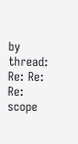by thread: Re: Re: Re: scope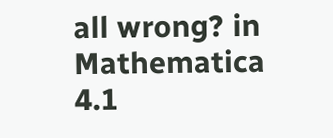all wrong? in Mathematica 4.1